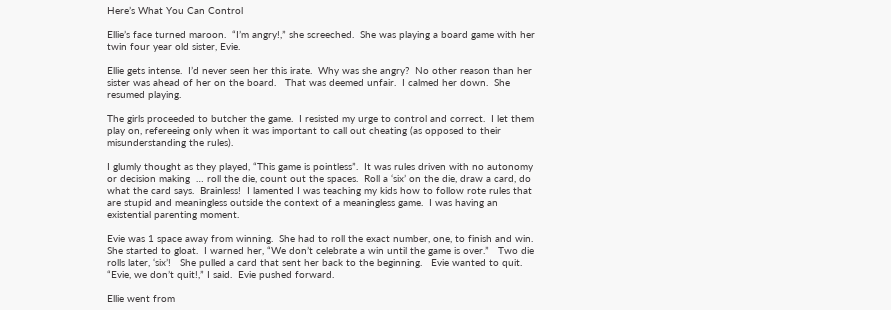Here’s What You Can Control

Ellie’s face turned maroon.  “I’m angry!,” she screeched.  She was playing a board game with her twin four year old sister, Evie.

Ellie gets intense.  I’d never seen her this irate.  Why was she angry?  No other reason than her sister was ahead of her on the board.   That was deemed unfair.  I calmed her down.  She resumed playing.

The girls proceeded to butcher the game.  I resisted my urge to control and correct.  I let them play on, refereeing only when it was important to call out cheating (as opposed to their misunderstanding the rules).

I glumly thought as they played, “This game is pointless”.  It was rules driven with no autonomy or decision making  … roll the die, count out the spaces.  Roll a ‘six’ on the die, draw a card, do what the card says.  Brainless!  I lamented I was teaching my kids how to follow rote rules that are stupid and meaningless outside the context of a meaningless game.  I was having an existential parenting moment.

Evie was 1 space away from winning.  She had to roll the exact number, one, to finish and win.  She started to gloat.  I warned her, “We don’t celebrate a win until the game is over.”   Two die rolls later, ‘six’!   She pulled a card that sent her back to the beginning.   Evie wanted to quit.  “Evie, we don’t quit!,” I said.  Evie pushed forward.

Ellie went from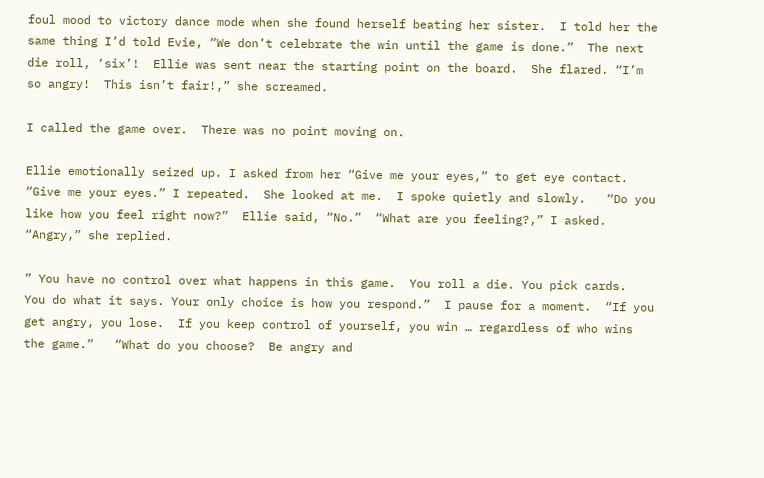foul mood to victory dance mode when she found herself beating her sister.  I told her the same thing I’d told Evie, “We don’t celebrate the win until the game is done.”  The next die roll, ‘six’!  Ellie was sent near the starting point on the board.  She flared. “I’m so angry!  This isn’t fair!,” she screamed.

I called the game over.  There was no point moving on.

Ellie emotionally seized up. I asked from her “Give me your eyes,” to get eye contact.  “Give me your eyes.” I repeated.  She looked at me.  I spoke quietly and slowly.   “Do you like how you feel right now?”  Ellie said, “No.”  “What are you feeling?,” I asked.  “Angry,” she replied.

” You have no control over what happens in this game.  You roll a die. You pick cards.  You do what it says. Your only choice is how you respond.”  I pause for a moment.  “If you get angry, you lose.  If you keep control of yourself, you win … regardless of who wins the game.”   “What do you choose?  Be angry and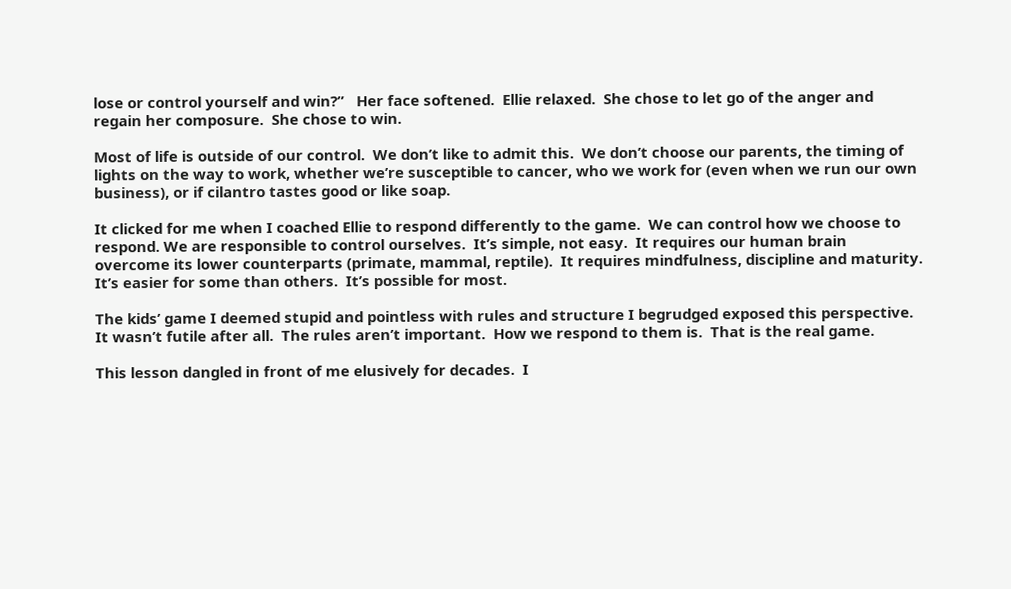lose or control yourself and win?”   Her face softened.  Ellie relaxed.  She chose to let go of the anger and regain her composure.  She chose to win.

Most of life is outside of our control.  We don’t like to admit this.  We don’t choose our parents, the timing of lights on the way to work, whether we’re susceptible to cancer, who we work for (even when we run our own business), or if cilantro tastes good or like soap.

It clicked for me when I coached Ellie to respond differently to the game.  We can control how we choose to respond. We are responsible to control ourselves.  It’s simple, not easy.  It requires our human brain overcome its lower counterparts (primate, mammal, reptile).  It requires mindfulness, discipline and maturity.  It’s easier for some than others.  It’s possible for most.

The kids’ game I deemed stupid and pointless with rules and structure I begrudged exposed this perspective.  It wasn’t futile after all.  The rules aren’t important.  How we respond to them is.  That is the real game.

This lesson dangled in front of me elusively for decades.  I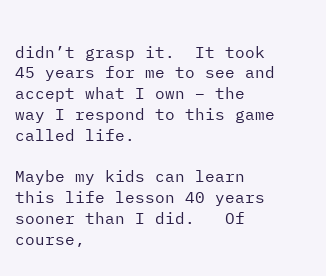didn’t grasp it.  It took 45 years for me to see and accept what I own – the way I respond to this game called life.

Maybe my kids can learn this life lesson 40 years sooner than I did.   Of course,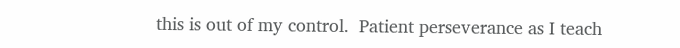this is out of my control.  Patient perseverance as I teach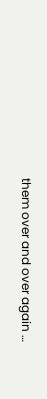them over and over again …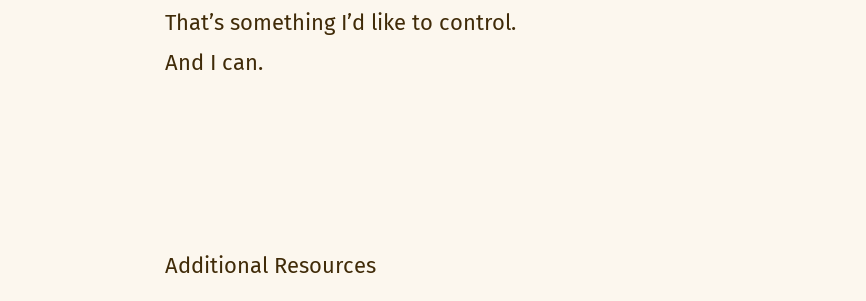That’s something I’d like to control.   And I can.




Additional Resources